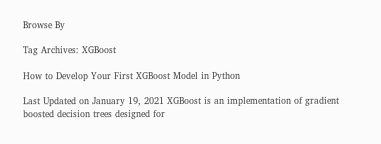Browse By

Tag Archives: XGBoost

How to Develop Your First XGBoost Model in Python

Last Updated on January 19, 2021 XGBoost is an implementation of gradient boosted decision trees designed for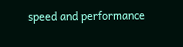speed and performance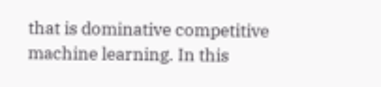that is dominative competitive machine learning. In this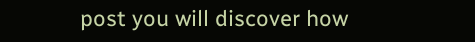post you will discover how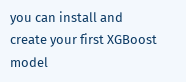you can install and create your first XGBoost model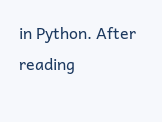in Python. After reading